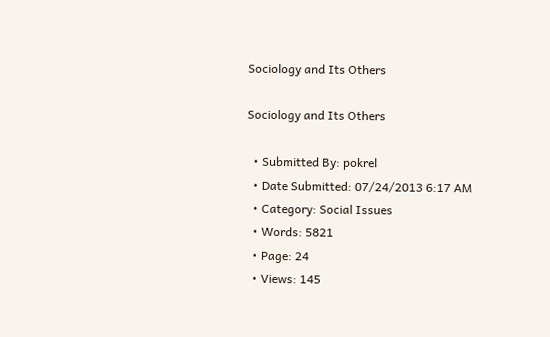Sociology and Its Others

Sociology and Its Others

  • Submitted By: pokrel
  • Date Submitted: 07/24/2013 6:17 AM
  • Category: Social Issues
  • Words: 5821
  • Page: 24
  • Views: 145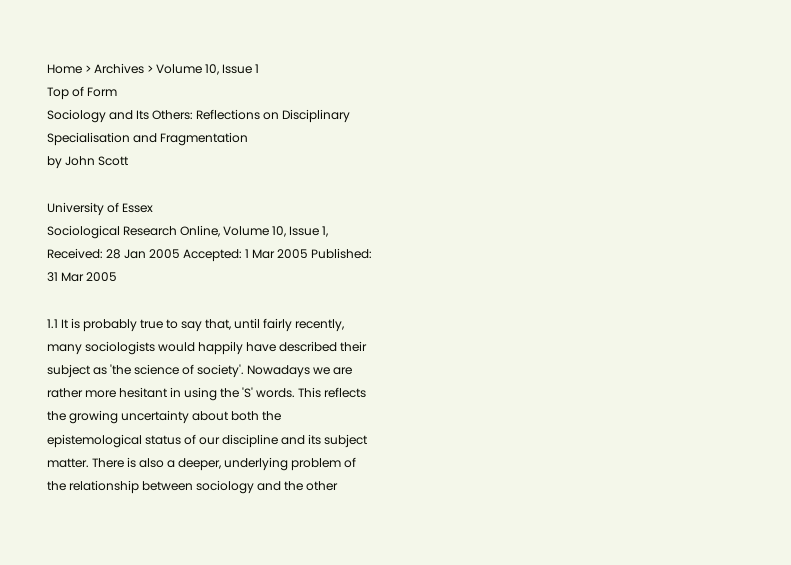Home > Archives > Volume 10, Issue 1
Top of Form
Sociology and Its Others: Reflections on Disciplinary Specialisation and Fragmentation
by John Scott

University of Essex
Sociological Research Online, Volume 10, Issue 1,
Received: 28 Jan 2005 Accepted: 1 Mar 2005 Published: 31 Mar 2005

1.1 It is probably true to say that, until fairly recently, many sociologists would happily have described their subject as 'the science of society'. Nowadays we are rather more hesitant in using the 'S' words. This reflects the growing uncertainty about both the epistemological status of our discipline and its subject matter. There is also a deeper, underlying problem of the relationship between sociology and the other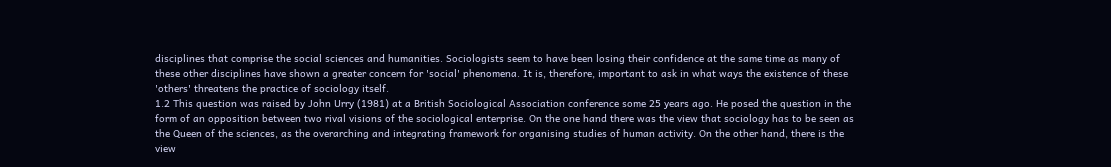disciplines that comprise the social sciences and humanities. Sociologists seem to have been losing their confidence at the same time as many of these other disciplines have shown a greater concern for 'social' phenomena. It is, therefore, important to ask in what ways the existence of these 'others' threatens the practice of sociology itself.
1.2 This question was raised by John Urry (1981) at a British Sociological Association conference some 25 years ago. He posed the question in the form of an opposition between two rival visions of the sociological enterprise. On the one hand there was the view that sociology has to be seen as the Queen of the sciences, as the overarching and integrating framework for organising studies of human activity. On the other hand, there is the view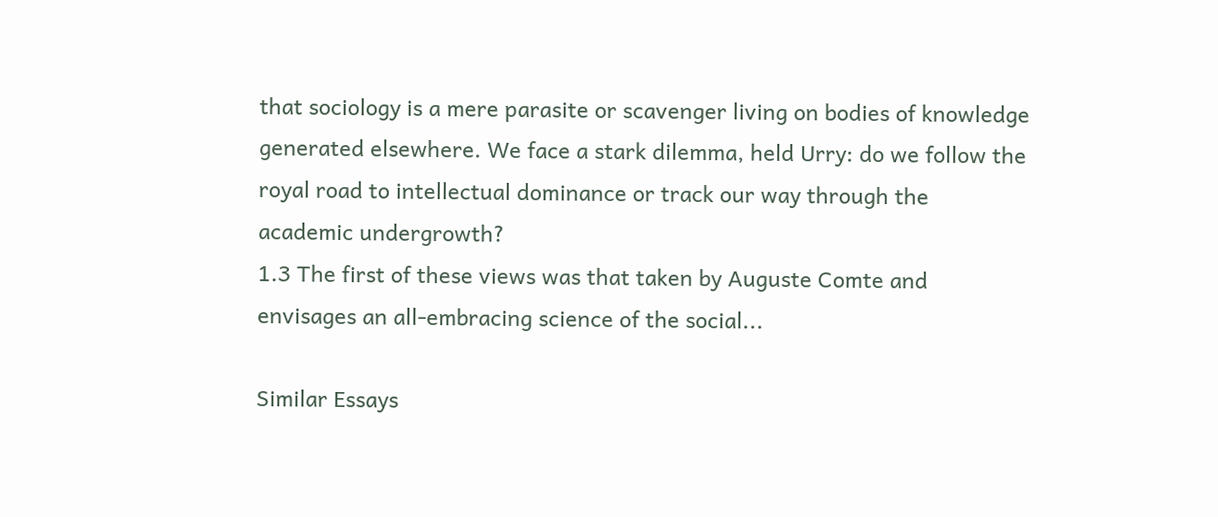that sociology is a mere parasite or scavenger living on bodies of knowledge generated elsewhere. We face a stark dilemma, held Urry: do we follow the royal road to intellectual dominance or track our way through the academic undergrowth?
1.3 The first of these views was that taken by Auguste Comte and envisages an all-embracing science of the social...

Similar Essays